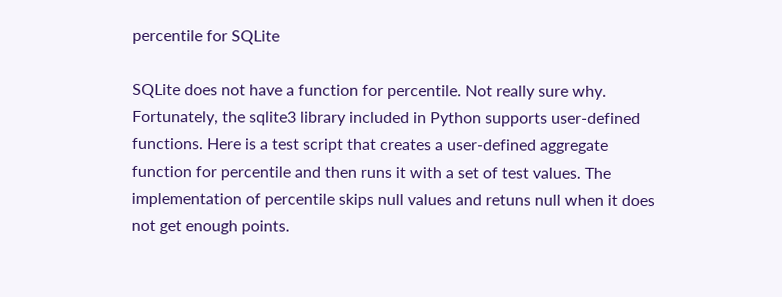percentile for SQLite

SQLite does not have a function for percentile. Not really sure why. Fortunately, the sqlite3 library included in Python supports user-defined functions. Here is a test script that creates a user-defined aggregate function for percentile and then runs it with a set of test values. The implementation of percentile skips null values and retuns null when it does not get enough points.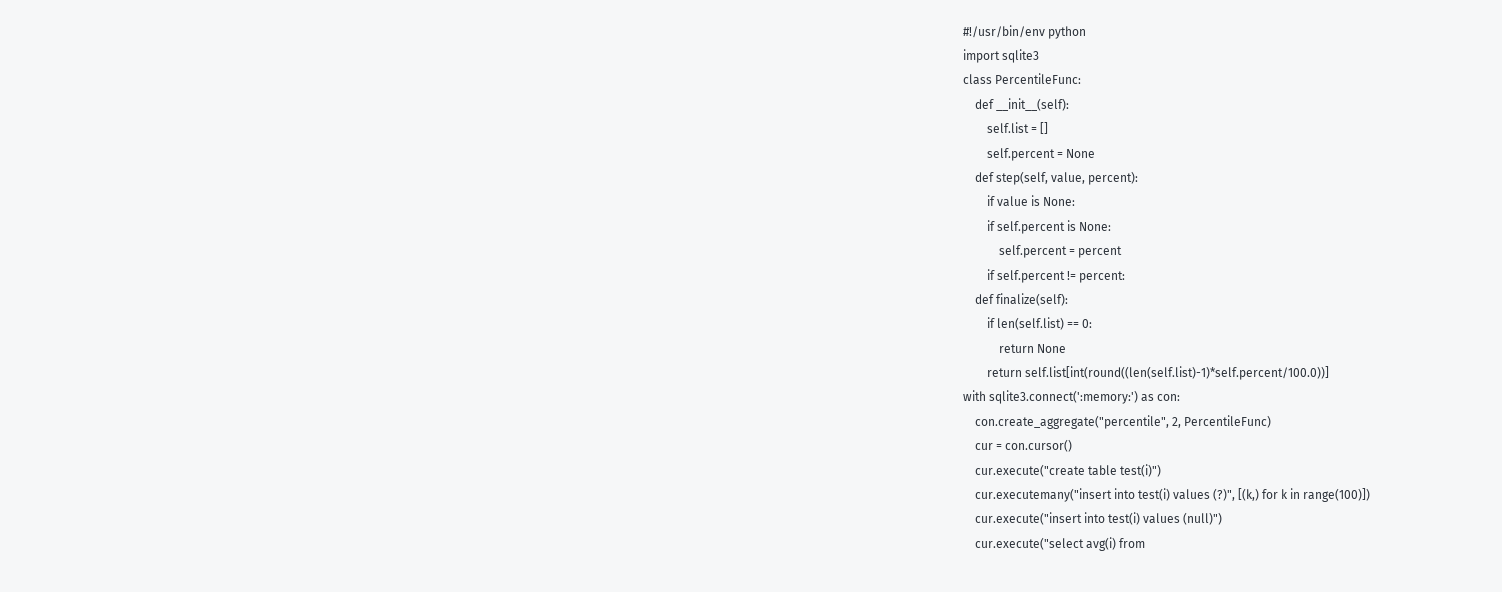#!/usr/bin/env python
import sqlite3
class PercentileFunc:
    def __init__(self):
        self.list = []
        self.percent = None
    def step(self, value, percent):
        if value is None:
        if self.percent is None:
            self.percent = percent
        if self.percent != percent:
    def finalize(self):
        if len(self.list) == 0:
            return None
        return self.list[int(round((len(self.list)-1)*self.percent/100.0))]
with sqlite3.connect(':memory:') as con:
    con.create_aggregate("percentile", 2, PercentileFunc)
    cur = con.cursor()
    cur.execute("create table test(i)")
    cur.executemany("insert into test(i) values (?)", [(k,) for k in range(100)])
    cur.execute("insert into test(i) values (null)")
    cur.execute("select avg(i) from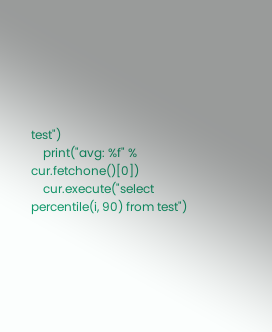test")
    print("avg: %f" % cur.fetchone()[0])
    cur.execute("select percentile(i, 90) from test")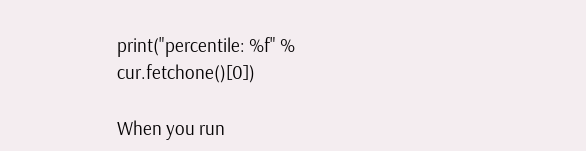print("percentile: %f" % cur.fetchone()[0])

When you run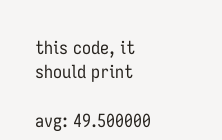this code, it should print

avg: 49.500000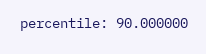percentile: 90.000000